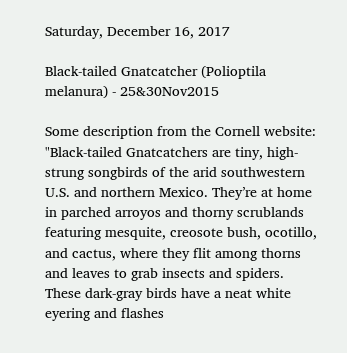Saturday, December 16, 2017

Black-tailed Gnatcatcher (Polioptila melanura) - 25&30Nov2015

Some description from the Cornell website: "Black-tailed Gnatcatchers are tiny, high-strung songbirds of the arid southwestern U.S. and northern Mexico. They’re at home in parched arroyos and thorny scrublands featuring mesquite, creosote bush, ocotillo, and cactus, where they flit among thorns and leaves to grab insects and spiders. These dark-gray birds have a neat white eyering and flashes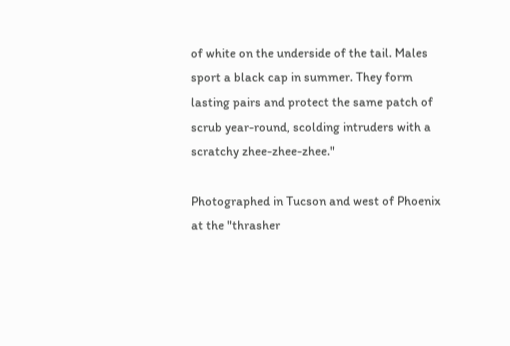of white on the underside of the tail. Males sport a black cap in summer. They form lasting pairs and protect the same patch of scrub year-round, scolding intruders with a scratchy zhee-zhee-zhee."

Photographed in Tucson and west of Phoenix at the "thrasher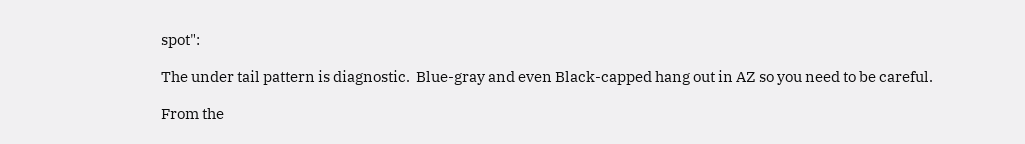spot":

The under tail pattern is diagnostic.  Blue-gray and even Black-capped hang out in AZ so you need to be careful.

From the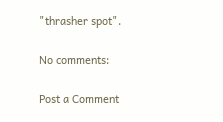"thrasher spot".

No comments:

Post a Comment